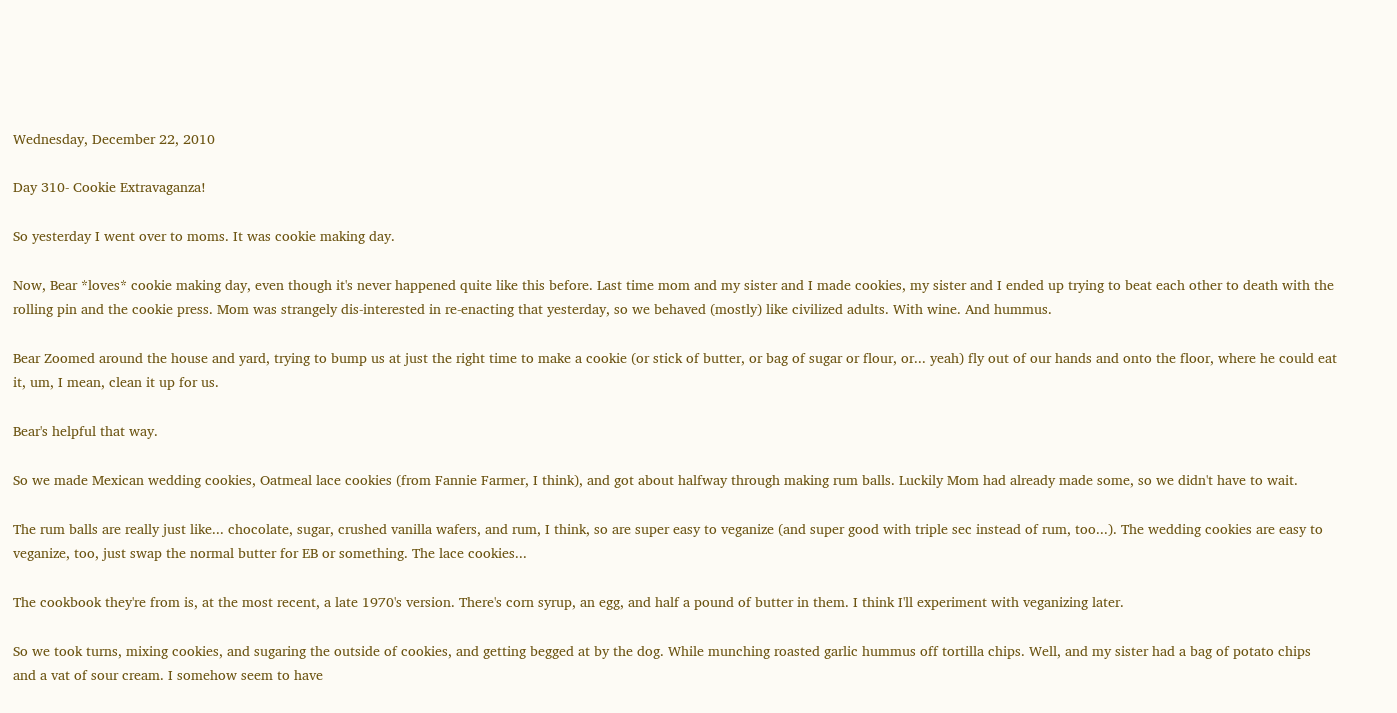Wednesday, December 22, 2010

Day 310- Cookie Extravaganza!

So yesterday I went over to moms. It was cookie making day.

Now, Bear *loves* cookie making day, even though it's never happened quite like this before. Last time mom and my sister and I made cookies, my sister and I ended up trying to beat each other to death with the rolling pin and the cookie press. Mom was strangely dis-interested in re-enacting that yesterday, so we behaved (mostly) like civilized adults. With wine. And hummus.

Bear Zoomed around the house and yard, trying to bump us at just the right time to make a cookie (or stick of butter, or bag of sugar or flour, or... yeah) fly out of our hands and onto the floor, where he could eat it, um, I mean, clean it up for us.

Bear's helpful that way.

So we made Mexican wedding cookies, Oatmeal lace cookies (from Fannie Farmer, I think), and got about halfway through making rum balls. Luckily Mom had already made some, so we didn't have to wait.

The rum balls are really just like... chocolate, sugar, crushed vanilla wafers, and rum, I think, so are super easy to veganize (and super good with triple sec instead of rum, too...). The wedding cookies are easy to veganize, too, just swap the normal butter for EB or something. The lace cookies...

The cookbook they're from is, at the most recent, a late 1970's version. There's corn syrup, an egg, and half a pound of butter in them. I think I'll experiment with veganizing later.

So we took turns, mixing cookies, and sugaring the outside of cookies, and getting begged at by the dog. While munching roasted garlic hummus off tortilla chips. Well, and my sister had a bag of potato chips and a vat of sour cream. I somehow seem to have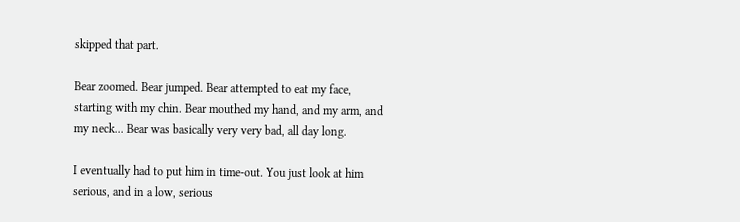skipped that part.

Bear zoomed. Bear jumped. Bear attempted to eat my face, starting with my chin. Bear mouthed my hand, and my arm, and my neck... Bear was basically very very bad, all day long.

I eventually had to put him in time-out. You just look at him serious, and in a low, serious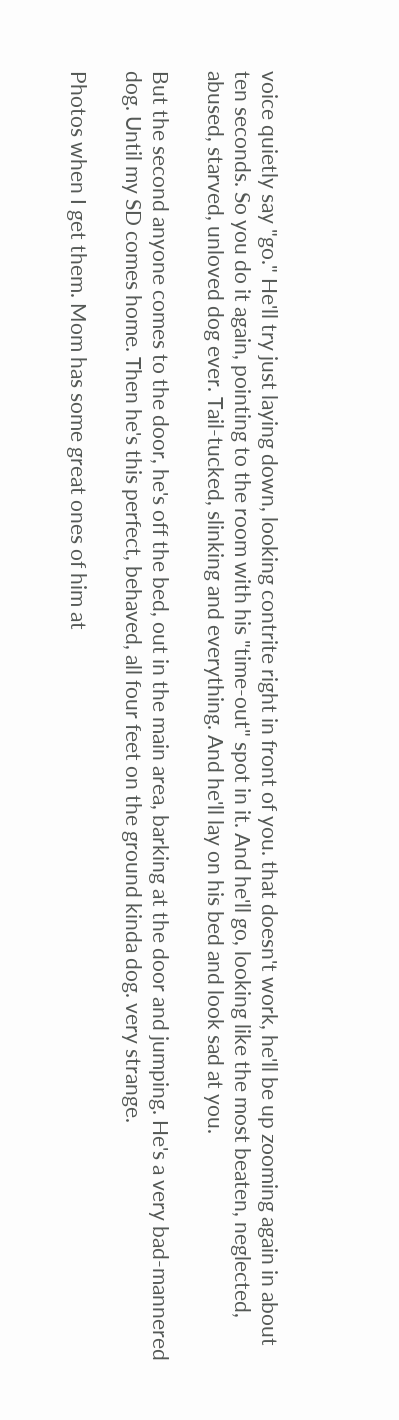voice quietly say "go." He'll try just laying down, looking contrite right in front of you. that doesn't work, he'll be up zooming again in about ten seconds. So you do it again, pointing to the room with his "time-out" spot in it. And he'll go, looking like the most beaten, neglected, abused, starved, unloved dog ever. Tail-tucked, slinking and everything. And he'll lay on his bed and look sad at you.

But the second anyone comes to the door, he's off the bed, out in the main area, barking at the door and jumping. He's a very bad-mannered dog. Until my SD comes home. Then he's this perfect, behaved, all four feet on the ground kinda dog. very strange.

Photos when I get them. Mom has some great ones of him at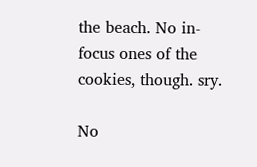the beach. No in-focus ones of the cookies, though. sry.

No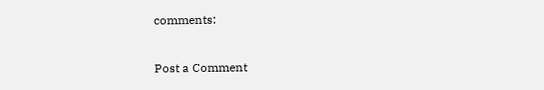comments:

Post a Comment